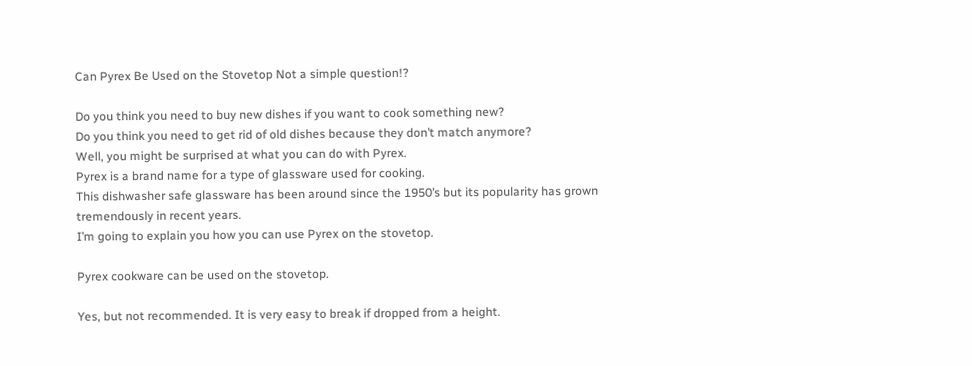Can Pyrex Be Used on the Stovetop Not a simple question!?

Do you think you need to buy new dishes if you want to cook something new?
Do you think you need to get rid of old dishes because they don’t match anymore?
Well, you might be surprised at what you can do with Pyrex.
Pyrex is a brand name for a type of glassware used for cooking.
This dishwasher safe glassware has been around since the 1950’s but its popularity has grown tremendously in recent years.
I’m going to explain you how you can use Pyrex on the stovetop.

Pyrex cookware can be used on the stovetop.

Yes, but not recommended. It is very easy to break if dropped from a height.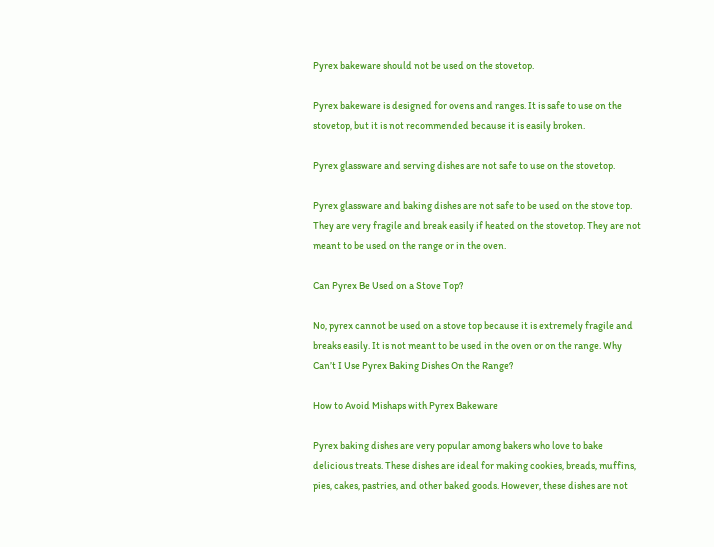Pyrex bakeware should not be used on the stovetop.

Pyrex bakeware is designed for ovens and ranges. It is safe to use on the stovetop, but it is not recommended because it is easily broken.

Pyrex glassware and serving dishes are not safe to use on the stovetop.

Pyrex glassware and baking dishes are not safe to be used on the stove top. They are very fragile and break easily if heated on the stovetop. They are not meant to be used on the range or in the oven.

Can Pyrex Be Used on a Stove Top?

No, pyrex cannot be used on a stove top because it is extremely fragile and breaks easily. It is not meant to be used in the oven or on the range. Why Can’t I Use Pyrex Baking Dishes On the Range?

How to Avoid Mishaps with Pyrex Bakeware

Pyrex baking dishes are very popular among bakers who love to bake delicious treats. These dishes are ideal for making cookies, breads, muffins, pies, cakes, pastries, and other baked goods. However, these dishes are not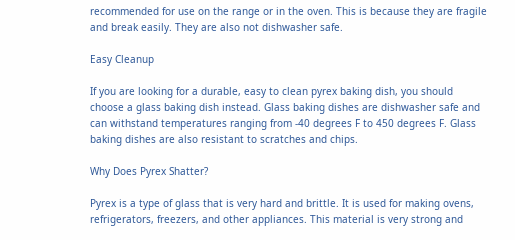recommended for use on the range or in the oven. This is because they are fragile and break easily. They are also not dishwasher safe.

Easy Cleanup

If you are looking for a durable, easy to clean pyrex baking dish, you should choose a glass baking dish instead. Glass baking dishes are dishwasher safe and can withstand temperatures ranging from -40 degrees F to 450 degrees F. Glass baking dishes are also resistant to scratches and chips.

Why Does Pyrex Shatter?

Pyrex is a type of glass that is very hard and brittle. It is used for making ovens, refrigerators, freezers, and other appliances. This material is very strong and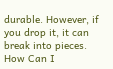durable. However, if you drop it, it can break into pieces. How Can I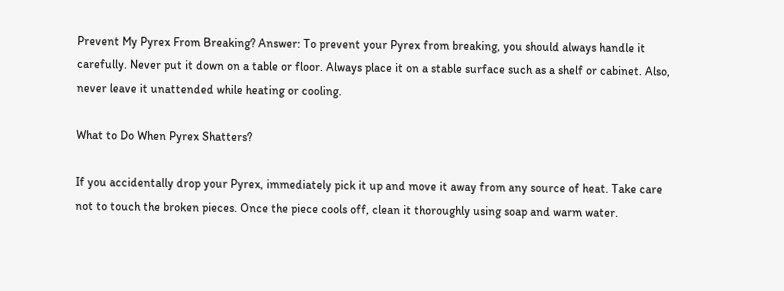Prevent My Pyrex From Breaking? Answer: To prevent your Pyrex from breaking, you should always handle it carefully. Never put it down on a table or floor. Always place it on a stable surface such as a shelf or cabinet. Also, never leave it unattended while heating or cooling.

What to Do When Pyrex Shatters?

If you accidentally drop your Pyrex, immediately pick it up and move it away from any source of heat. Take care not to touch the broken pieces. Once the piece cools off, clean it thoroughly using soap and warm water.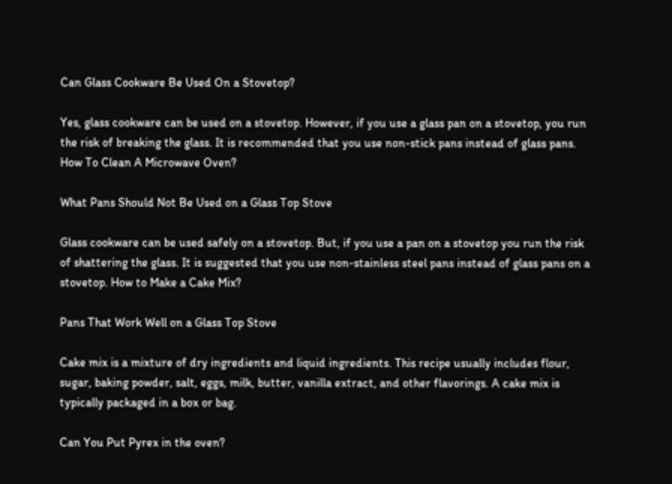Can Glass Cookware Be Used On a Stovetop?

Yes, glass cookware can be used on a stovetop. However, if you use a glass pan on a stovetop, you run the risk of breaking the glass. It is recommended that you use non-stick pans instead of glass pans. How To Clean A Microwave Oven?

What Pans Should Not Be Used on a Glass Top Stove

Glass cookware can be used safely on a stovetop. But, if you use a pan on a stovetop you run the risk of shattering the glass. It is suggested that you use non-stainless steel pans instead of glass pans on a stovetop. How to Make a Cake Mix?

Pans That Work Well on a Glass Top Stove

Cake mix is a mixture of dry ingredients and liquid ingredients. This recipe usually includes flour, sugar, baking powder, salt, eggs, milk, butter, vanilla extract, and other flavorings. A cake mix is typically packaged in a box or bag.

Can You Put Pyrex in the oven?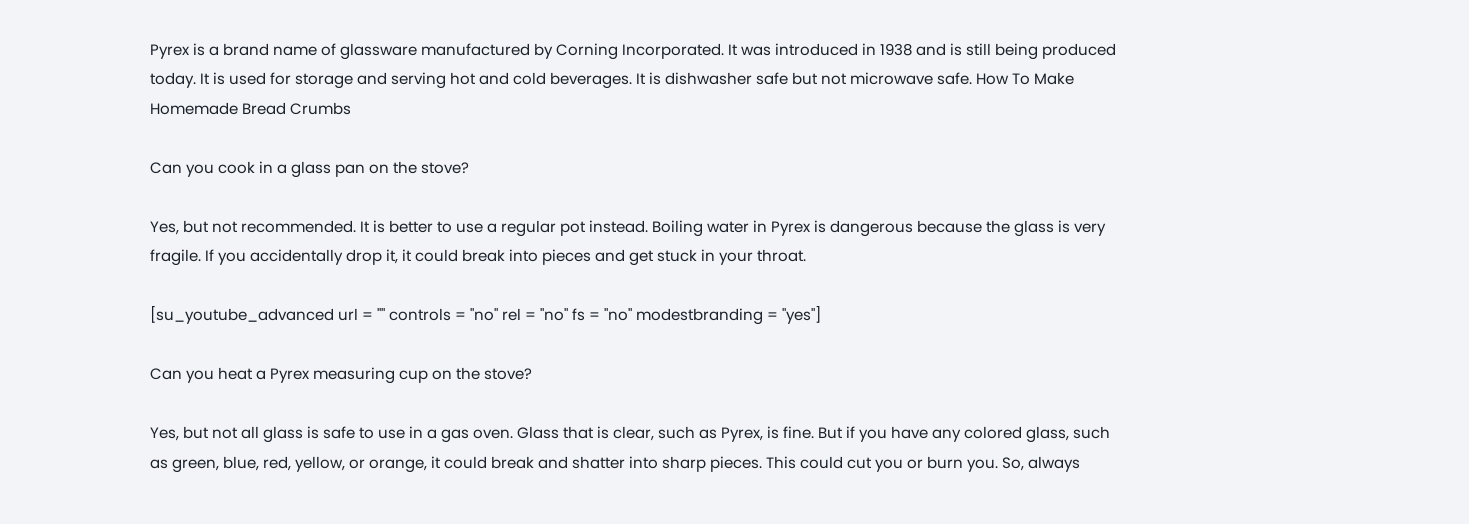Pyrex is a brand name of glassware manufactured by Corning Incorporated. It was introduced in 1938 and is still being produced today. It is used for storage and serving hot and cold beverages. It is dishwasher safe but not microwave safe. How To Make Homemade Bread Crumbs

Can you cook in a glass pan on the stove?

Yes, but not recommended. It is better to use a regular pot instead. Boiling water in Pyrex is dangerous because the glass is very fragile. If you accidentally drop it, it could break into pieces and get stuck in your throat.

[su_youtube_advanced url = "" controls = "no" rel = "no" fs = "no" modestbranding = "yes"]

Can you heat a Pyrex measuring cup on the stove?

Yes, but not all glass is safe to use in a gas oven. Glass that is clear, such as Pyrex, is fine. But if you have any colored glass, such as green, blue, red, yellow, or orange, it could break and shatter into sharp pieces. This could cut you or burn you. So, always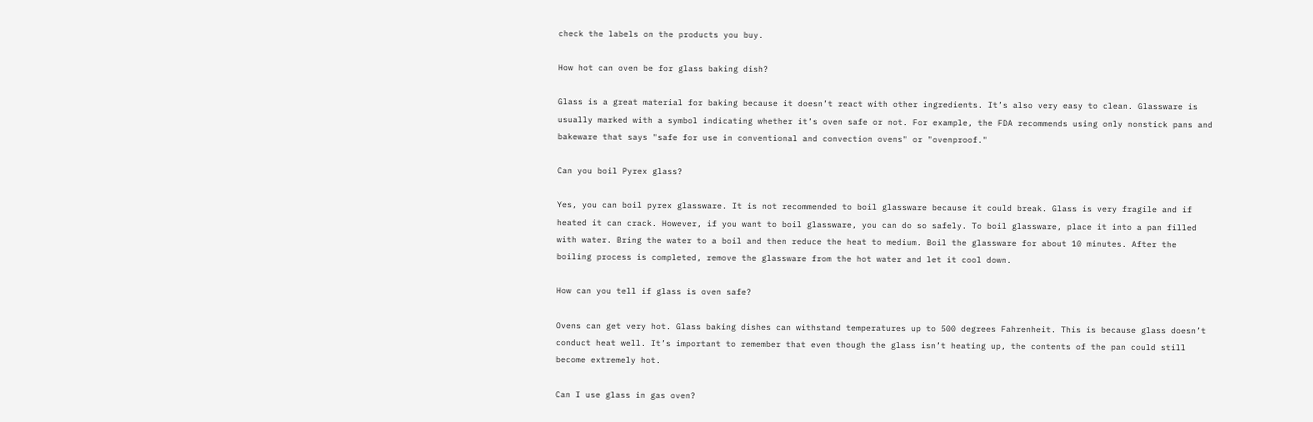check the labels on the products you buy.

How hot can oven be for glass baking dish?

Glass is a great material for baking because it doesn’t react with other ingredients. It’s also very easy to clean. Glassware is usually marked with a symbol indicating whether it’s oven safe or not. For example, the FDA recommends using only nonstick pans and bakeware that says "safe for use in conventional and convection ovens" or "ovenproof."

Can you boil Pyrex glass?

Yes, you can boil pyrex glassware. It is not recommended to boil glassware because it could break. Glass is very fragile and if heated it can crack. However, if you want to boil glassware, you can do so safely. To boil glassware, place it into a pan filled with water. Bring the water to a boil and then reduce the heat to medium. Boil the glassware for about 10 minutes. After the boiling process is completed, remove the glassware from the hot water and let it cool down.

How can you tell if glass is oven safe?

Ovens can get very hot. Glass baking dishes can withstand temperatures up to 500 degrees Fahrenheit. This is because glass doesn’t conduct heat well. It’s important to remember that even though the glass isn’t heating up, the contents of the pan could still become extremely hot.

Can I use glass in gas oven?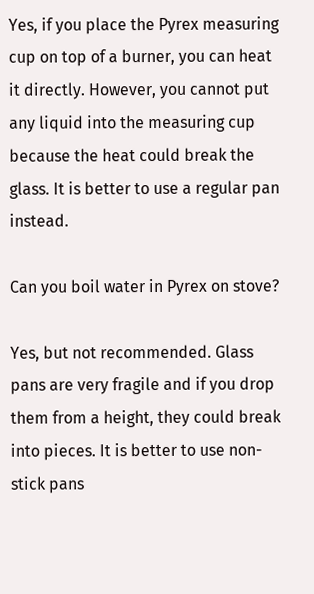Yes, if you place the Pyrex measuring cup on top of a burner, you can heat it directly. However, you cannot put any liquid into the measuring cup because the heat could break the glass. It is better to use a regular pan instead.

Can you boil water in Pyrex on stove?

Yes, but not recommended. Glass pans are very fragile and if you drop them from a height, they could break into pieces. It is better to use non-stick pans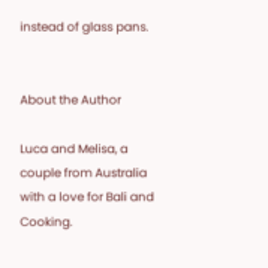instead of glass pans.


About the Author

Luca and Melisa, a couple from Australia with a love for Bali and Cooking.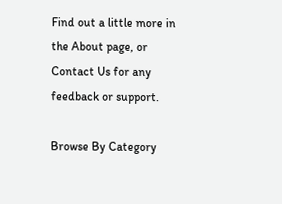Find out a little more in the About page, or Contact Us for any feedback or support.

Browse By Category